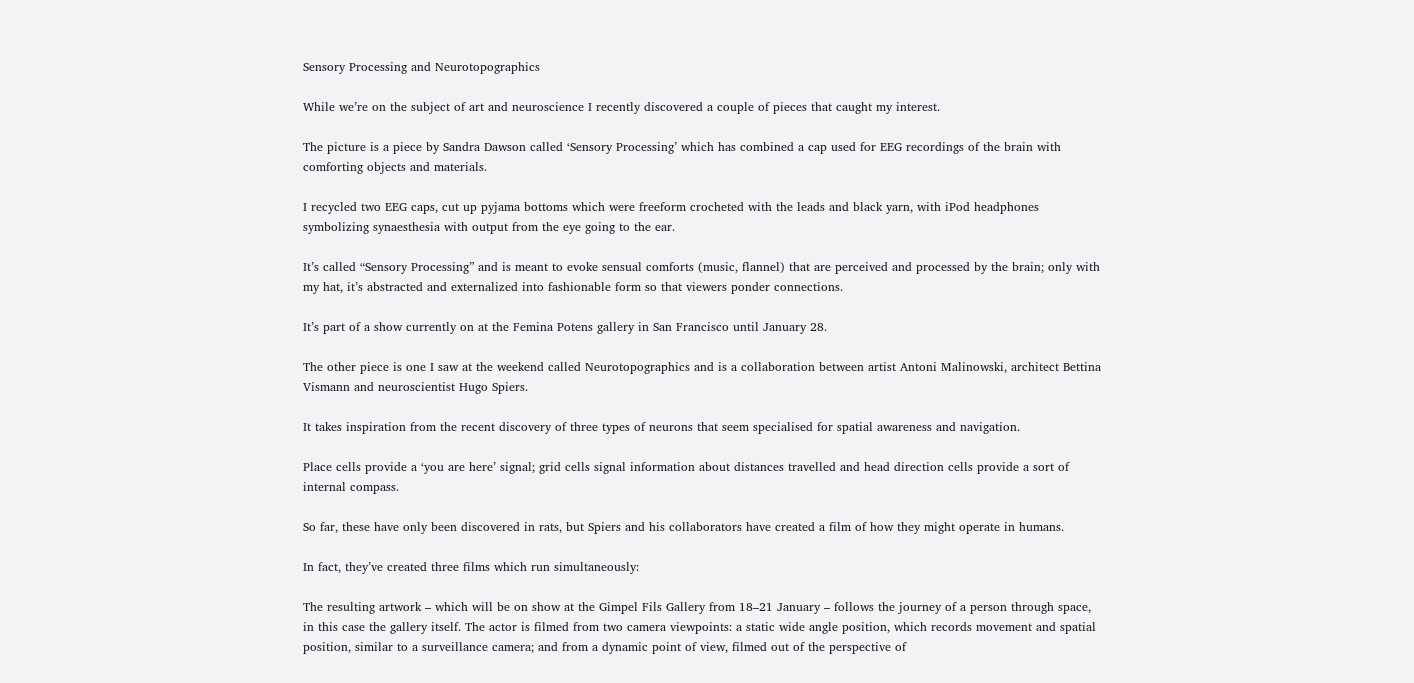Sensory Processing and Neurotopographics

While we’re on the subject of art and neuroscience I recently discovered a couple of pieces that caught my interest.

The picture is a piece by Sandra Dawson called ‘Sensory Processing’ which has combined a cap used for EEG recordings of the brain with comforting objects and materials.

I recycled two EEG caps, cut up pyjama bottoms which were freeform crocheted with the leads and black yarn, with iPod headphones
symbolizing synaesthesia with output from the eye going to the ear.

It’s called “Sensory Processing” and is meant to evoke sensual comforts (music, flannel) that are perceived and processed by the brain; only with my hat, it’s abstracted and externalized into fashionable form so that viewers ponder connections.

It’s part of a show currently on at the Femina Potens gallery in San Francisco until January 28.

The other piece is one I saw at the weekend called Neurotopographics and is a collaboration between artist Antoni Malinowski, architect Bettina Vismann and neuroscientist Hugo Spiers.

It takes inspiration from the recent discovery of three types of neurons that seem specialised for spatial awareness and navigation.

Place cells provide a ‘you are here’ signal; grid cells signal information about distances travelled and head direction cells provide a sort of internal compass.

So far, these have only been discovered in rats, but Spiers and his collaborators have created a film of how they might operate in humans.

In fact, they’ve created three films which run simultaneously:

The resulting artwork – which will be on show at the Gimpel Fils Gallery from 18–21 January – follows the journey of a person through space, in this case the gallery itself. The actor is filmed from two camera viewpoints: a static wide angle position, which records movement and spatial position, similar to a surveillance camera; and from a dynamic point of view, filmed out of the perspective of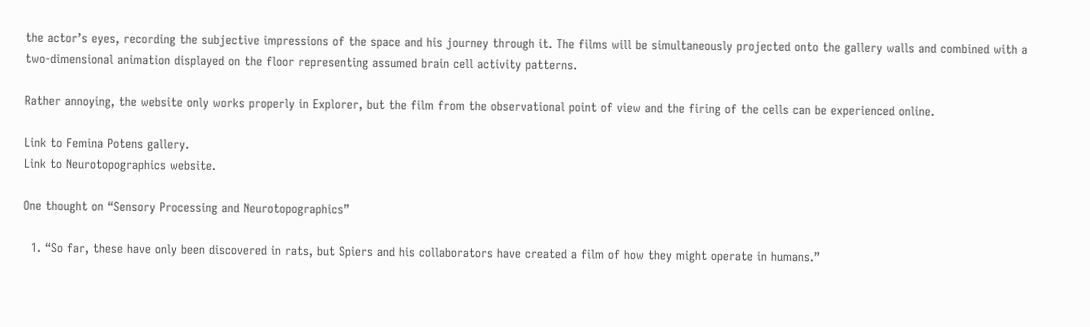the actor’s eyes, recording the subjective impressions of the space and his journey through it. The films will be simultaneously projected onto the gallery walls and combined with a two-dimensional animation displayed on the floor representing assumed brain cell activity patterns.

Rather annoying, the website only works properly in Explorer, but the film from the observational point of view and the firing of the cells can be experienced online.

Link to Femina Potens gallery.
Link to Neurotopographics website.

One thought on “Sensory Processing and Neurotopographics”

  1. “So far, these have only been discovered in rats, but Spiers and his collaborators have created a film of how they might operate in humans.”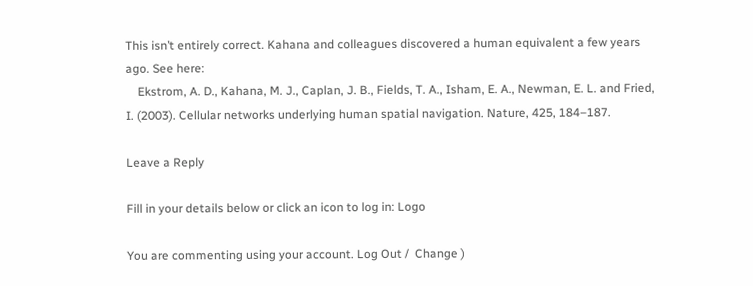This isn’t entirely correct. Kahana and colleagues discovered a human equivalent a few years ago. See here:
    Ekstrom, A. D., Kahana, M. J., Caplan, J. B., Fields, T. A., Isham, E. A., Newman, E. L. and Fried, I. (2003). Cellular networks underlying human spatial navigation. Nature, 425, 184–187.

Leave a Reply

Fill in your details below or click an icon to log in: Logo

You are commenting using your account. Log Out /  Change )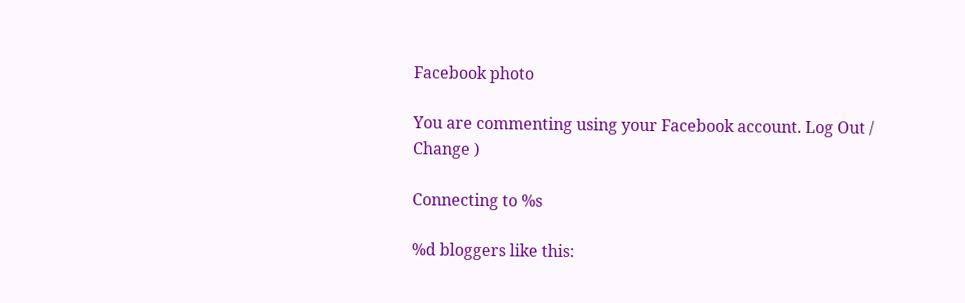Facebook photo

You are commenting using your Facebook account. Log Out /  Change )

Connecting to %s

%d bloggers like this: